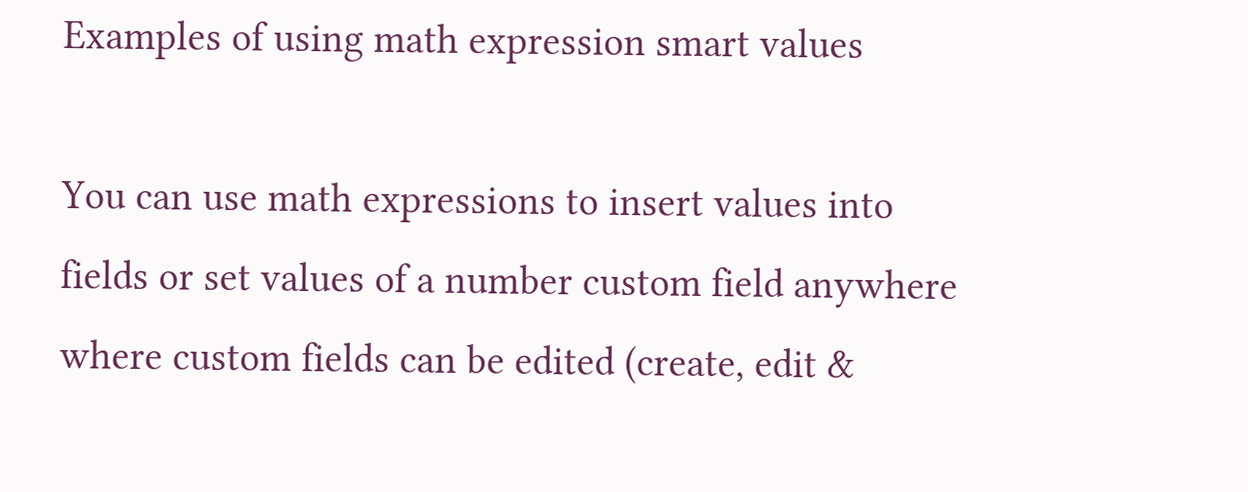Examples of using math expression smart values

You can use math expressions to insert values into fields or set values of a number custom field anywhere where custom fields can be edited (create, edit &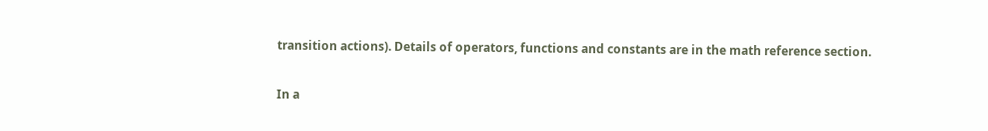transition actions). Details of operators, functions and constants are in the math reference section.

In a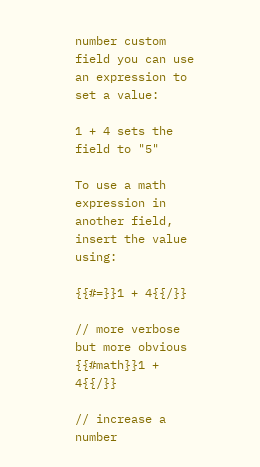number custom field you can use an expression to set a value:

1 + 4 sets the field to "5"

To use a math expression in another field, insert the value using:

{{#=}}1 + 4{{/}}

// more verbose but more obvious
{{#math}}1 + 4{{/}}

// increase a number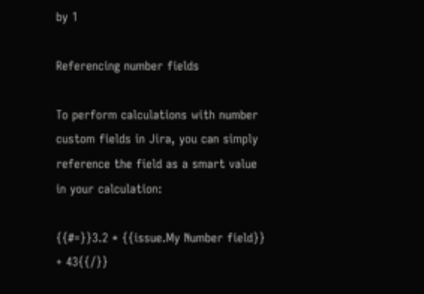by 1

Referencing number fields

To perform calculations with number custom fields in Jira, you can simply reference the field as a smart value in your calculation:

{{#=}}3.2 * {{issue.My Number field}} + 43{{/}}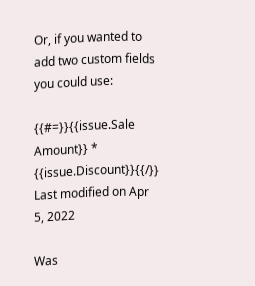Or, if you wanted to add two custom fields you could use:

{{#=}}{{issue.Sale Amount}} * {{issue.Discount}}{{/}}
Last modified on Apr 5, 2022

Was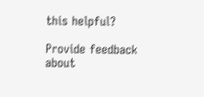this helpful?

Provide feedback about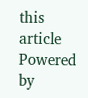this article
Powered by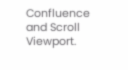Confluence and Scroll Viewport.